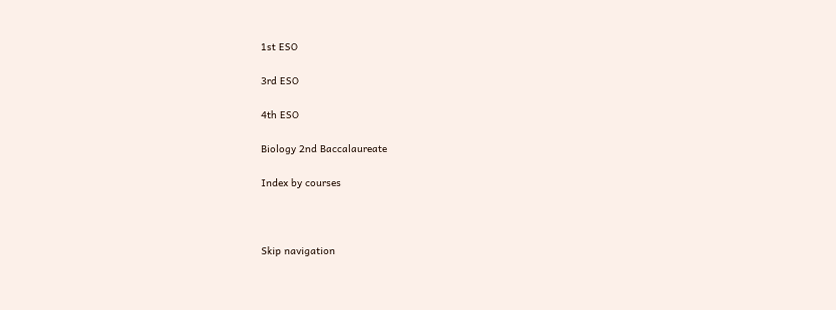1st ESO

3rd ESO

4th ESO

Biology 2nd Baccalaureate

Index by courses



Skip navigation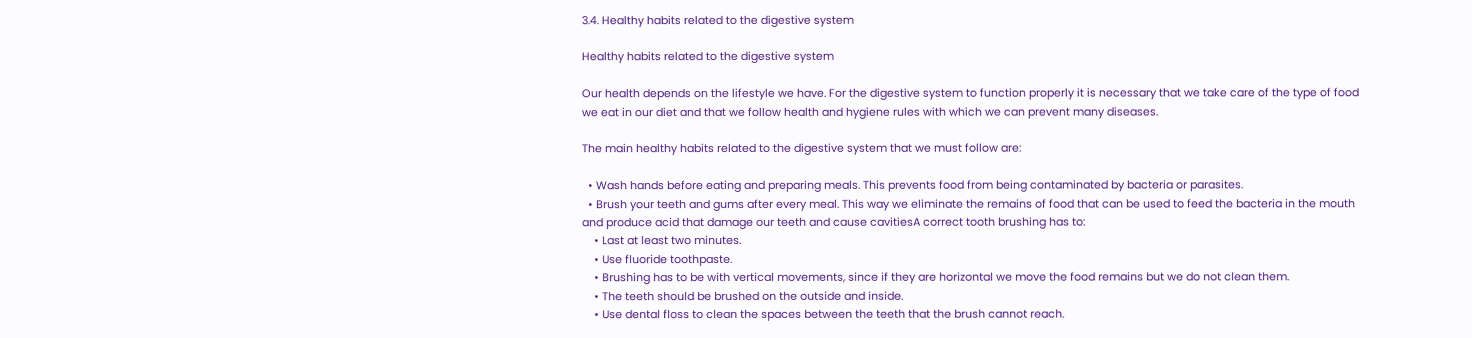3.4. Healthy habits related to the digestive system

Healthy habits related to the digestive system

Our health depends on the lifestyle we have. For the digestive system to function properly it is necessary that we take care of the type of food we eat in our diet and that we follow health and hygiene rules with which we can prevent many diseases.

The main healthy habits related to the digestive system that we must follow are:

  • Wash hands before eating and preparing meals. This prevents food from being contaminated by bacteria or parasites.
  • Brush your teeth and gums after every meal. This way we eliminate the remains of food that can be used to feed the bacteria in the mouth and produce acid that damage our teeth and cause cavitiesA correct tooth brushing has to:
    • Last at least two minutes.
    • Use fluoride toothpaste.
    • Brushing has to be with vertical movements, since if they are horizontal we move the food remains but we do not clean them.
    • The teeth should be brushed on the outside and inside.
    • Use dental floss to clean the spaces between the teeth that the brush cannot reach.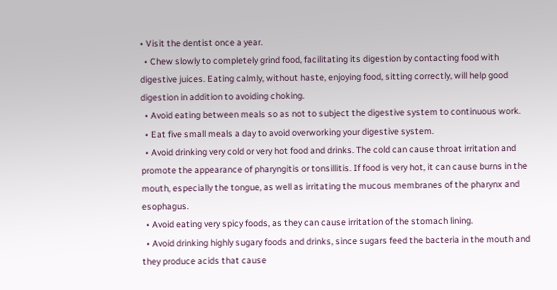• Visit the dentist once a year.
  • Chew slowly to completely grind food, facilitating its digestion by contacting food with digestive juices. Eating calmly, without haste, enjoying food, sitting correctly, will help good digestion in addition to avoiding choking.
  • Avoid eating between meals so as not to subject the digestive system to continuous work.
  • Eat five small meals a day to avoid overworking your digestive system.
  • Avoid drinking very cold or very hot food and drinks. The cold can cause throat irritation and promote the appearance of pharyngitis or tonsillitis. If food is very hot, it can cause burns in the mouth, especially the tongue, as well as irritating the mucous membranes of the pharynx and esophagus.
  • Avoid eating very spicy foods, as they can cause irritation of the stomach lining.
  • Avoid drinking highly sugary foods and drinks, since sugars feed the bacteria in the mouth and they produce acids that cause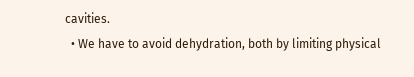cavities.
  • We have to avoid dehydration, both by limiting physical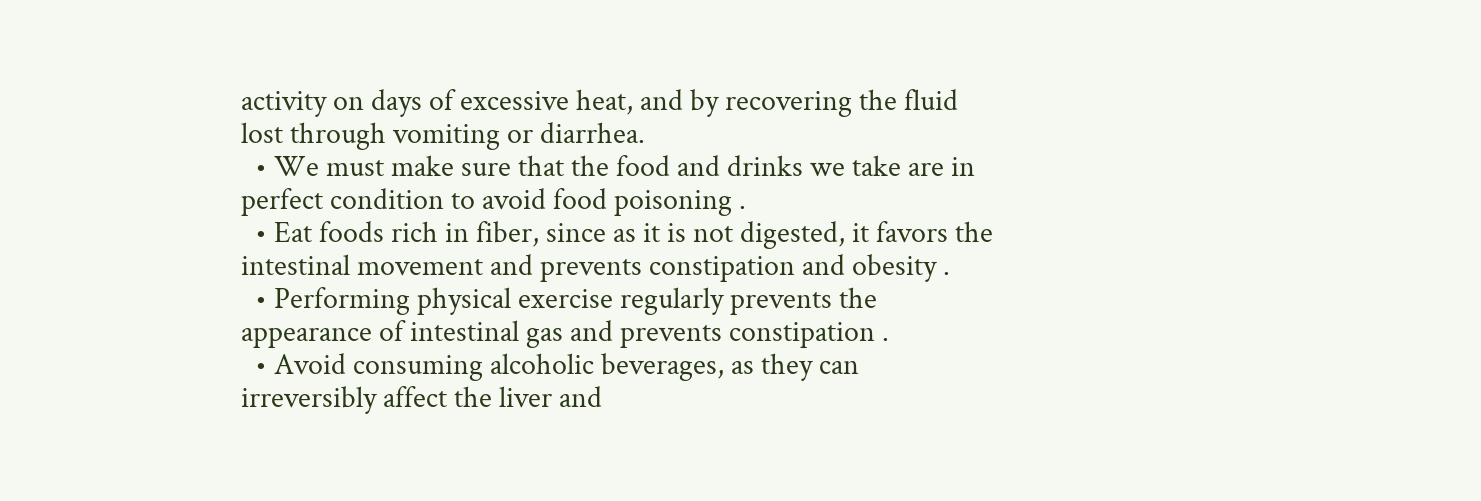activity on days of excessive heat, and by recovering the fluid lost through vomiting or diarrhea.
  • We must make sure that the food and drinks we take are in perfect condition to avoid food poisoning .
  • Eat foods rich in fiber, since as it is not digested, it favors the intestinal movement and prevents constipation and obesity .
  • Performing physical exercise regularly prevents the appearance of intestinal gas and prevents constipation .
  • Avoid consuming alcoholic beverages, as they can irreversibly affect the liver and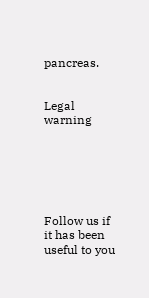pancreas.


Legal warning






Follow us if it has been useful to you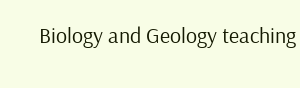Biology and Geology teaching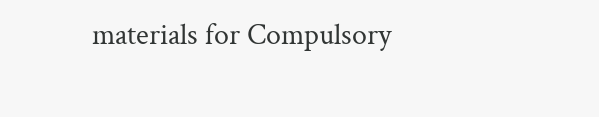materials for Compulsory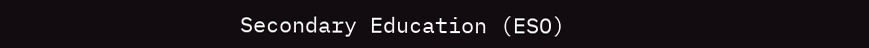Secondary Education (ESO)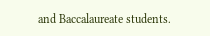and Baccalaureate students.